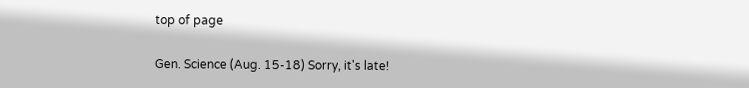top of page

Gen. Science (Aug. 15-18) Sorry, it's late!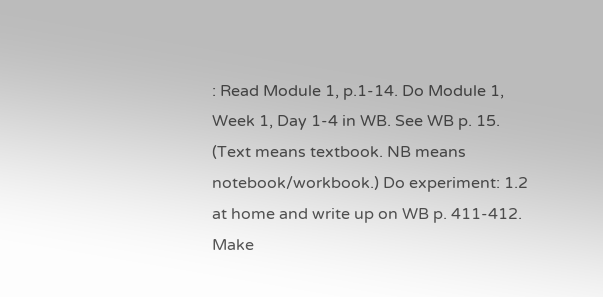: Read Module 1, p.1-14. Do Module 1, Week 1, Day 1-4 in WB. See WB p. 15. (Text means textbook. NB means notebook/workbook.) Do experiment: 1.2 at home and write up on WB p. 411-412. Make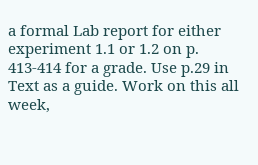a formal Lab report for either experiment 1.1 or 1.2 on p. 413-414 for a grade. Use p.29 in Text as a guide. Work on this all week,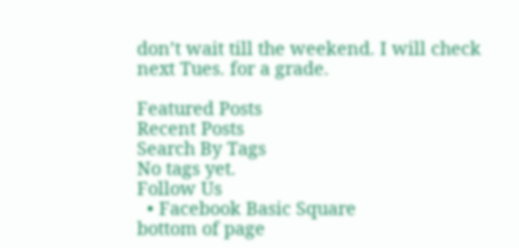don’t wait till the weekend. I will check next Tues. for a grade.

Featured Posts
Recent Posts
Search By Tags
No tags yet.
Follow Us
  • Facebook Basic Square
bottom of page